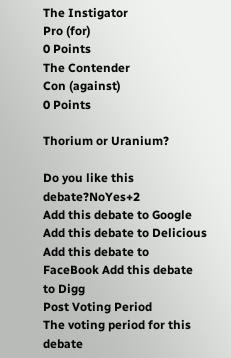The Instigator
Pro (for)
0 Points
The Contender
Con (against)
0 Points

Thorium or Uranium?

Do you like this debate?NoYes+2
Add this debate to Google Add this debate to Delicious Add this debate to FaceBook Add this debate to Digg
Post Voting Period
The voting period for this debate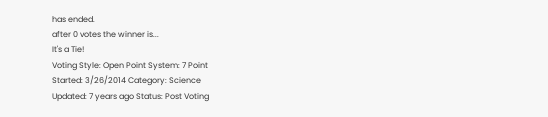has ended.
after 0 votes the winner is...
It's a Tie!
Voting Style: Open Point System: 7 Point
Started: 3/26/2014 Category: Science
Updated: 7 years ago Status: Post Voting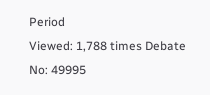Period
Viewed: 1,788 times Debate No: 49995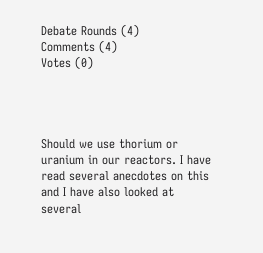Debate Rounds (4)
Comments (4)
Votes (0)




Should we use thorium or uranium in our reactors. I have read several anecdotes on this and I have also looked at several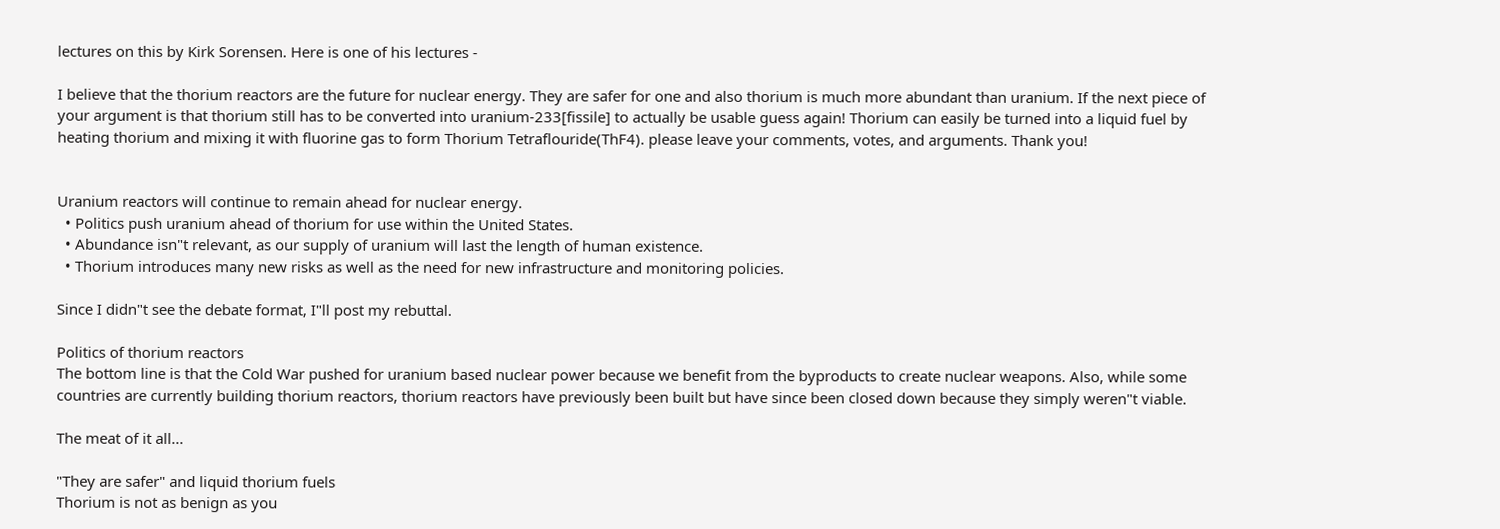lectures on this by Kirk Sorensen. Here is one of his lectures -

I believe that the thorium reactors are the future for nuclear energy. They are safer for one and also thorium is much more abundant than uranium. If the next piece of your argument is that thorium still has to be converted into uranium-233[fissile] to actually be usable guess again! Thorium can easily be turned into a liquid fuel by heating thorium and mixing it with fluorine gas to form Thorium Tetraflouride(ThF4). please leave your comments, votes, and arguments. Thank you!


Uranium reactors will continue to remain ahead for nuclear energy.
  • Politics push uranium ahead of thorium for use within the United States.
  • Abundance isn"t relevant, as our supply of uranium will last the length of human existence.
  • Thorium introduces many new risks as well as the need for new infrastructure and monitoring policies.

Since I didn"t see the debate format, I"ll post my rebuttal.

Politics of thorium reactors
The bottom line is that the Cold War pushed for uranium based nuclear power because we benefit from the byproducts to create nuclear weapons. Also, while some countries are currently building thorium reactors, thorium reactors have previously been built but have since been closed down because they simply weren"t viable.

The meat of it all...

"They are safer" and liquid thorium fuels
Thorium is not as benign as you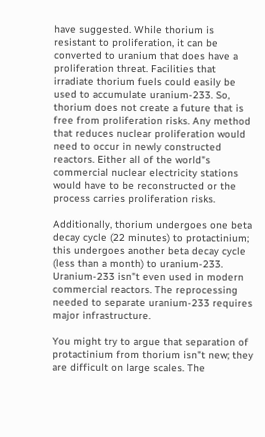have suggested. While thorium is resistant to proliferation, it can be converted to uranium that does have a proliferation threat. Facilities that irradiate thorium fuels could easily be used to accumulate uranium-233. So, thorium does not create a future that is free from proliferation risks. Any method that reduces nuclear proliferation would need to occur in newly constructed reactors. Either all of the world"s commercial nuclear electricity stations would have to be reconstructed or the process carries proliferation risks.

Additionally, thorium undergoes one beta decay cycle (22 minutes) to protactinium; this undergoes another beta decay cycle (less than a month) to uranium-233. Uranium-233 isn"t even used in modern commercial reactors. The reprocessing needed to separate uranium-233 requires major infrastructure.

You might try to argue that separation of protactinium from thorium isn"t new; they are difficult on large scales. The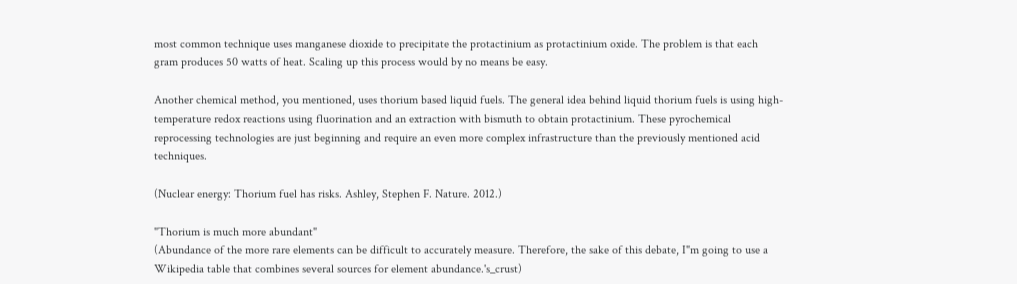most common technique uses manganese dioxide to precipitate the protactinium as protactinium oxide. The problem is that each gram produces 50 watts of heat. Scaling up this process would by no means be easy.

Another chemical method, you mentioned, uses thorium based liquid fuels. The general idea behind liquid thorium fuels is using high-temperature redox reactions using fluorination and an extraction with bismuth to obtain protactinium. These pyrochemical reprocessing technologies are just beginning and require an even more complex infrastructure than the previously mentioned acid techniques.

(Nuclear energy: Thorium fuel has risks. Ashley, Stephen F. Nature. 2012.)

"Thorium is much more abundant"
(Abundance of the more rare elements can be difficult to accurately measure. Therefore, the sake of this debate, I"m going to use a Wikipedia table that combines several sources for element abundance.'s_crust)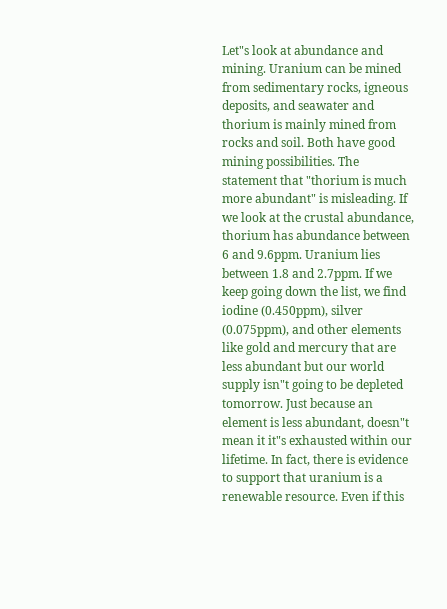Let"s look at abundance and mining. Uranium can be mined from sedimentary rocks, igneous deposits, and seawater and thorium is mainly mined from rocks and soil. Both have good mining possibilities. The statement that "thorium is much more abundant" is misleading. If we look at the crustal abundance, thorium has abundance between 6 and 9.6ppm. Uranium lies between 1.8 and 2.7ppm. If we keep going down the list, we find iodine (0.450ppm), silver (0.075ppm), and other elements like gold and mercury that are less abundant but our world supply isn"t going to be depleted tomorrow. Just because an element is less abundant, doesn"t mean it it"s exhausted within our lifetime. In fact, there is evidence to support that uranium is a renewable resource. Even if this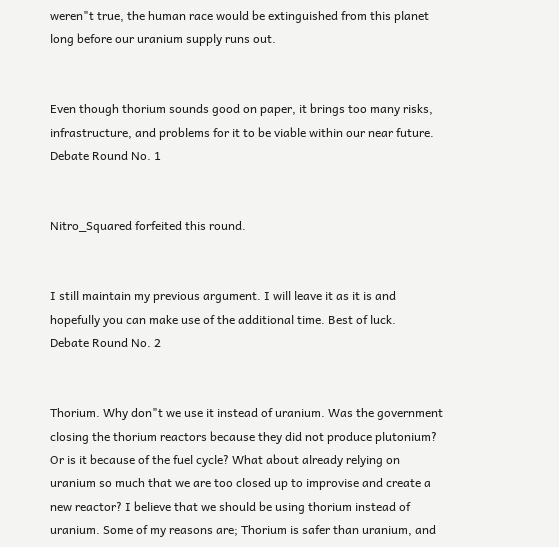weren"t true, the human race would be extinguished from this planet long before our uranium supply runs out.


Even though thorium sounds good on paper, it brings too many risks, infrastructure, and problems for it to be viable within our near future.
Debate Round No. 1


Nitro_Squared forfeited this round.


I still maintain my previous argument. I will leave it as it is and hopefully you can make use of the additional time. Best of luck.
Debate Round No. 2


Thorium. Why don"t we use it instead of uranium. Was the government closing the thorium reactors because they did not produce plutonium? Or is it because of the fuel cycle? What about already relying on uranium so much that we are too closed up to improvise and create a new reactor? I believe that we should be using thorium instead of uranium. Some of my reasons are; Thorium is safer than uranium, and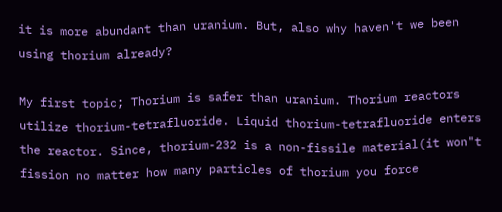it is more abundant than uranium. But, also why haven't we been using thorium already?

My first topic; Thorium is safer than uranium. Thorium reactors utilize thorium-tetrafluoride. Liquid thorium-tetrafluoride enters the reactor. Since, thorium-232 is a non-fissile material(it won"t fission no matter how many particles of thorium you force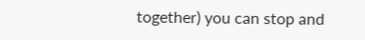together) you can stop and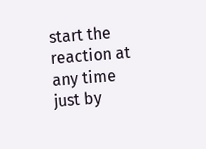start the reaction at any time just by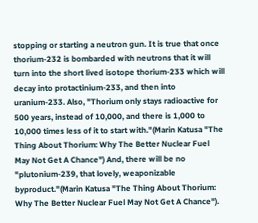stopping or starting a neutron gun. It is true that once thorium-232 is bombarded with neutrons that it will turn into the short lived isotope thorium-233 which will decay into protactinium-233, and then into uranium-233. Also, "Thorium only stays radioactive for 500 years, instead of 10,000, and there is 1,000 to 10,000 times less of it to start with."(Marin Katusa "The Thing About Thorium: Why The Better Nuclear Fuel May Not Get A Chance") And, there will be no "plutonium-239, that lovely, weaponizable byproduct."(Marin Katusa "The Thing About Thorium: Why The Better Nuclear Fuel May Not Get A Chance").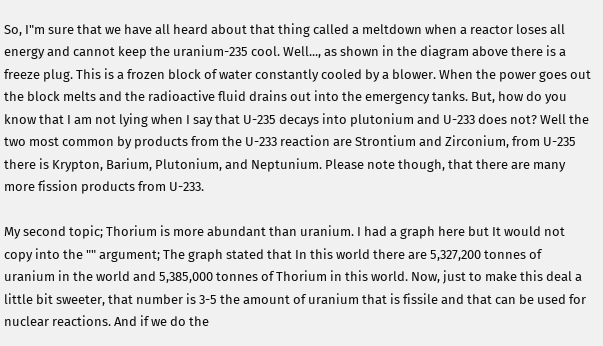So, I"m sure that we have all heard about that thing called a meltdown when a reactor loses all energy and cannot keep the uranium-235 cool. Well..., as shown in the diagram above there is a freeze plug. This is a frozen block of water constantly cooled by a blower. When the power goes out the block melts and the radioactive fluid drains out into the emergency tanks. But, how do you know that I am not lying when I say that U-235 decays into plutonium and U-233 does not? Well the two most common by products from the U-233 reaction are Strontium and Zirconium, from U-235 there is Krypton, Barium, Plutonium, and Neptunium. Please note though, that there are many more fission products from U-233.

My second topic; Thorium is more abundant than uranium. I had a graph here but It would not copy into the "" argument; The graph stated that In this world there are 5,327,200 tonnes of uranium in the world and 5,385,000 tonnes of Thorium in this world. Now, just to make this deal a little bit sweeter, that number is 3-5 the amount of uranium that is fissile and that can be used for nuclear reactions. And if we do the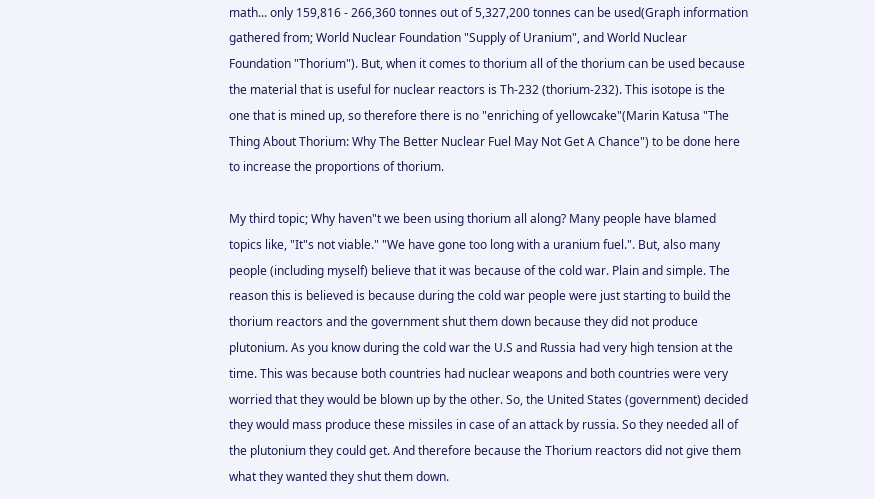math... only 159,816 - 266,360 tonnes out of 5,327,200 tonnes can be used(Graph information gathered from; World Nuclear Foundation "Supply of Uranium", and World Nuclear Foundation "Thorium"). But, when it comes to thorium all of the thorium can be used because the material that is useful for nuclear reactors is Th-232 (thorium-232). This isotope is the one that is mined up, so therefore there is no "enriching of yellowcake"(Marin Katusa "The Thing About Thorium: Why The Better Nuclear Fuel May Not Get A Chance") to be done here to increase the proportions of thorium.

My third topic; Why haven"t we been using thorium all along? Many people have blamed topics like, "It"s not viable." "We have gone too long with a uranium fuel.". But, also many people (including myself) believe that it was because of the cold war. Plain and simple. The reason this is believed is because during the cold war people were just starting to build the thorium reactors and the government shut them down because they did not produce plutonium. As you know during the cold war the U.S and Russia had very high tension at the time. This was because both countries had nuclear weapons and both countries were very worried that they would be blown up by the other. So, the United States (government) decided they would mass produce these missiles in case of an attack by russia. So they needed all of the plutonium they could get. And therefore because the Thorium reactors did not give them what they wanted they shut them down.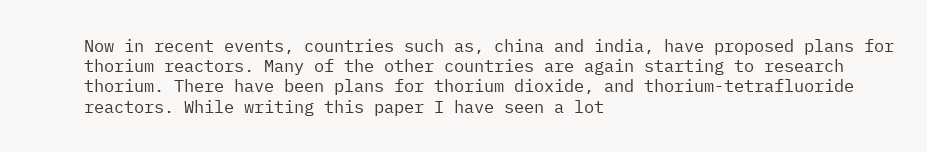Now in recent events, countries such as, china and india, have proposed plans for thorium reactors. Many of the other countries are again starting to research thorium. There have been plans for thorium dioxide, and thorium-tetrafluoride reactors. While writing this paper I have seen a lot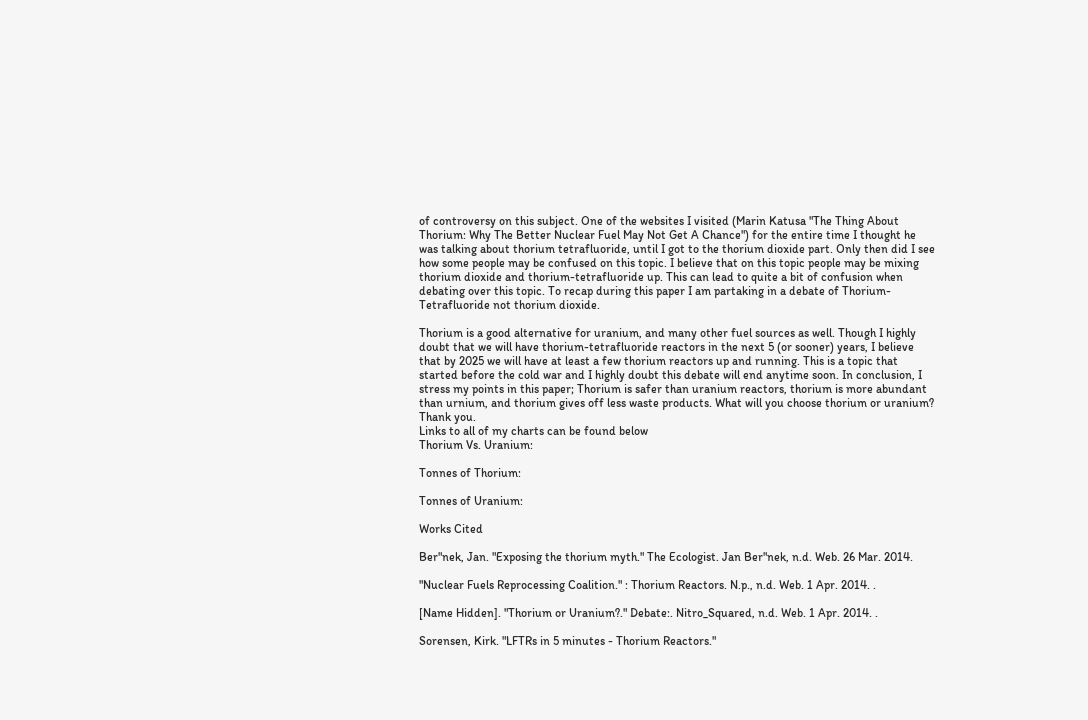of controversy on this subject. One of the websites I visited (Marin Katusa "The Thing About Thorium: Why The Better Nuclear Fuel May Not Get A Chance") for the entire time I thought he was talking about thorium tetrafluoride, until I got to the thorium dioxide part. Only then did I see how some people may be confused on this topic. I believe that on this topic people may be mixing thorium dioxide and thorium-tetrafluoride up. This can lead to quite a bit of confusion when debating over this topic. To recap during this paper I am partaking in a debate of Thorium-Tetrafluoride not thorium dioxide.

Thorium is a good alternative for uranium, and many other fuel sources as well. Though I highly doubt that we will have thorium-tetrafluoride reactors in the next 5 (or sooner) years, I believe that by 2025 we will have at least a few thorium reactors up and running. This is a topic that started before the cold war and I highly doubt this debate will end anytime soon. In conclusion, I stress my points in this paper; Thorium is safer than uranium reactors, thorium is more abundant than urnium, and thorium gives off less waste products. What will you choose thorium or uranium?
Thank you.
Links to all of my charts can be found below
Thorium Vs. Uranium:

Tonnes of Thorium:

Tonnes of Uranium:

Works Cited

Ber"nek, Jan. "Exposing the thorium myth." The Ecologist. Jan Ber"nek, n.d. Web. 26 Mar. 2014.

"Nuclear Fuels Reprocessing Coalition." : Thorium Reactors. N.p., n.d. Web. 1 Apr. 2014. .

[Name Hidden]. "Thorium or Uranium?." Debate:. Nitro_Squared, n.d. Web. 1 Apr. 2014. .

Sorensen, Kirk. "LFTRs in 5 minutes - Thorium Reactors."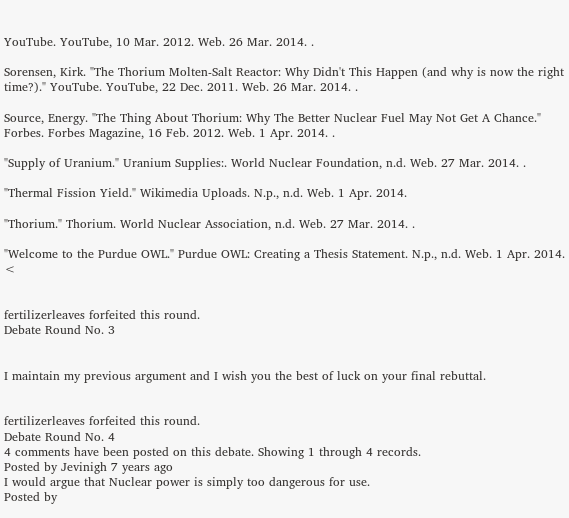YouTube. YouTube, 10 Mar. 2012. Web. 26 Mar. 2014. .

Sorensen, Kirk. "The Thorium Molten-Salt Reactor: Why Didn't This Happen (and why is now the right time?)." YouTube. YouTube, 22 Dec. 2011. Web. 26 Mar. 2014. .

Source, Energy. "The Thing About Thorium: Why The Better Nuclear Fuel May Not Get A Chance." Forbes. Forbes Magazine, 16 Feb. 2012. Web. 1 Apr. 2014. .

"Supply of Uranium." Uranium Supplies:. World Nuclear Foundation, n.d. Web. 27 Mar. 2014. .

"Thermal Fission Yield." Wikimedia Uploads. N.p., n.d. Web. 1 Apr. 2014.

"Thorium." Thorium. World Nuclear Association, n.d. Web. 27 Mar. 2014. .

"Welcome to the Purdue OWL." Purdue OWL: Creating a Thesis Statement. N.p., n.d. Web. 1 Apr. 2014. <


fertilizerleaves forfeited this round.
Debate Round No. 3


I maintain my previous argument and I wish you the best of luck on your final rebuttal.


fertilizerleaves forfeited this round.
Debate Round No. 4
4 comments have been posted on this debate. Showing 1 through 4 records.
Posted by Jevinigh 7 years ago
I would argue that Nuclear power is simply too dangerous for use.
Posted by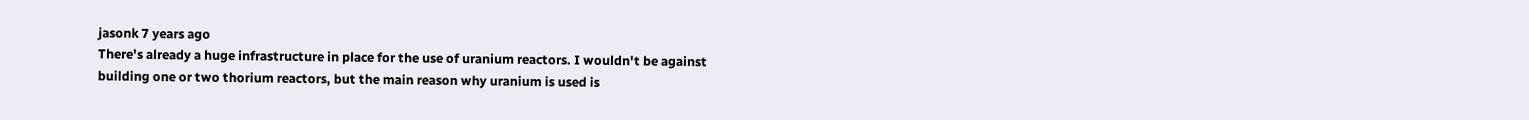jasonk 7 years ago
There's already a huge infrastructure in place for the use of uranium reactors. I wouldn't be against building one or two thorium reactors, but the main reason why uranium is used is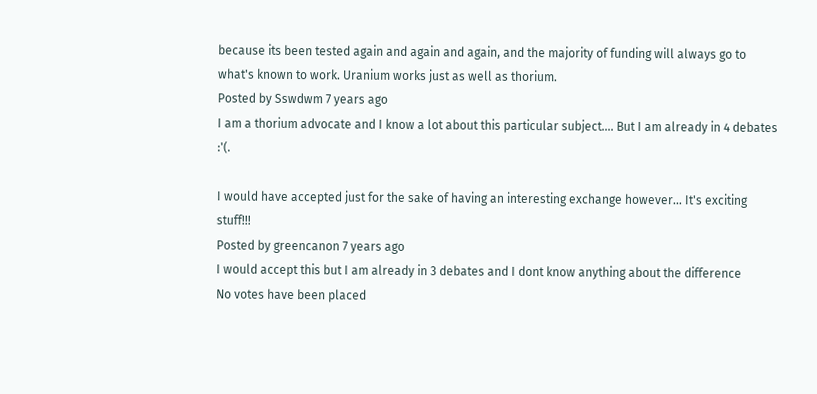because its been tested again and again and again, and the majority of funding will always go to what's known to work. Uranium works just as well as thorium.
Posted by Sswdwm 7 years ago
I am a thorium advocate and I know a lot about this particular subject.... But I am already in 4 debates :'(.

I would have accepted just for the sake of having an interesting exchange however... It's exciting stuff!!!
Posted by greencanon 7 years ago
I would accept this but I am already in 3 debates and I dont know anything about the difference
No votes have been placed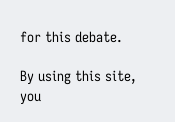for this debate.

By using this site, you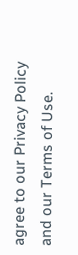agree to our Privacy Policy and our Terms of Use.